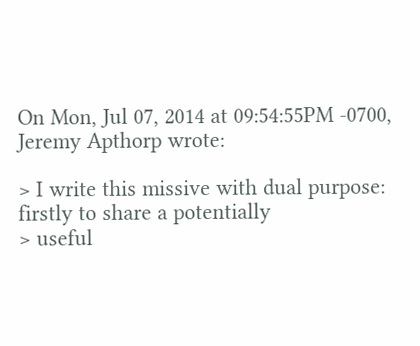On Mon, Jul 07, 2014 at 09:54:55PM -0700, Jeremy Apthorp wrote:

> I write this missive with dual purpose: firstly to share a potentially
> useful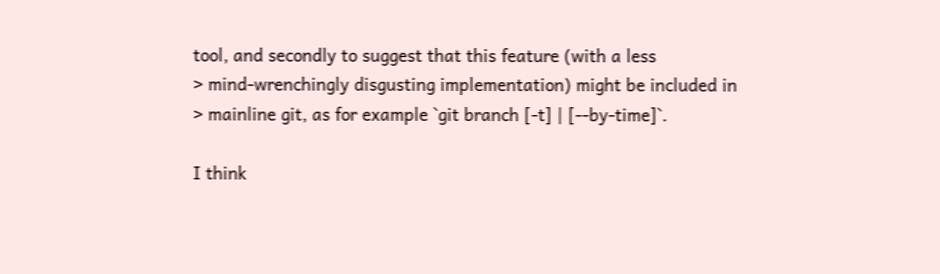tool, and secondly to suggest that this feature (with a less
> mind-wrenchingly disgusting implementation) might be included in
> mainline git, as for example `git branch [-t] | [--by-time]`.

I think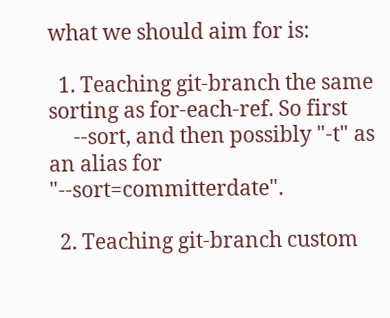what we should aim for is:

  1. Teaching git-branch the same sorting as for-each-ref. So first
     --sort, and then possibly "-t" as an alias for "--sort=committerdate".

  2. Teaching git-branch custom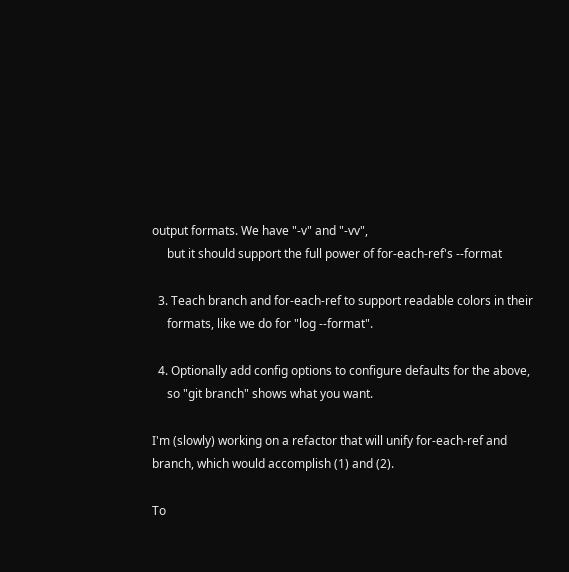output formats. We have "-v" and "-vv",
     but it should support the full power of for-each-ref's --format

  3. Teach branch and for-each-ref to support readable colors in their
     formats, like we do for "log --format".

  4. Optionally add config options to configure defaults for the above,
     so "git branch" shows what you want.

I'm (slowly) working on a refactor that will unify for-each-ref and
branch, which would accomplish (1) and (2).

To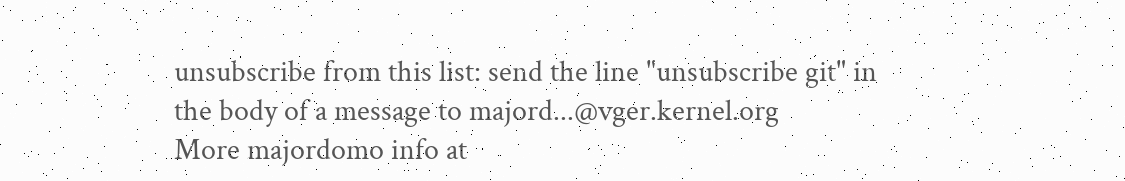unsubscribe from this list: send the line "unsubscribe git" in
the body of a message to majord...@vger.kernel.org
More majordomo info at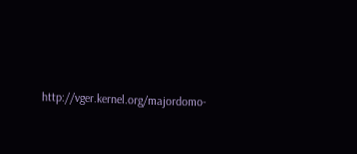http://vger.kernel.org/majordomo-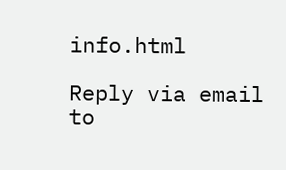info.html

Reply via email to